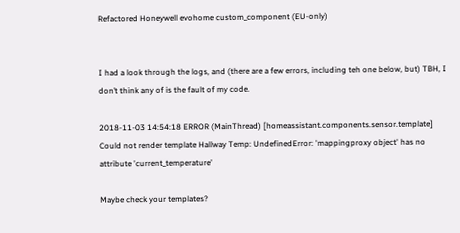Refactored Honeywell evohome custom_component (EU-only)


I had a look through the logs, and (there are a few errors, including teh one below, but) TBH, I don’t think any of is the fault of my code.

2018-11-03 14:54:18 ERROR (MainThread) [homeassistant.components.sensor.template] Could not render template Hallway Temp: UndefinedError: 'mappingproxy object' has no attribute 'current_temperature'

Maybe check your templates?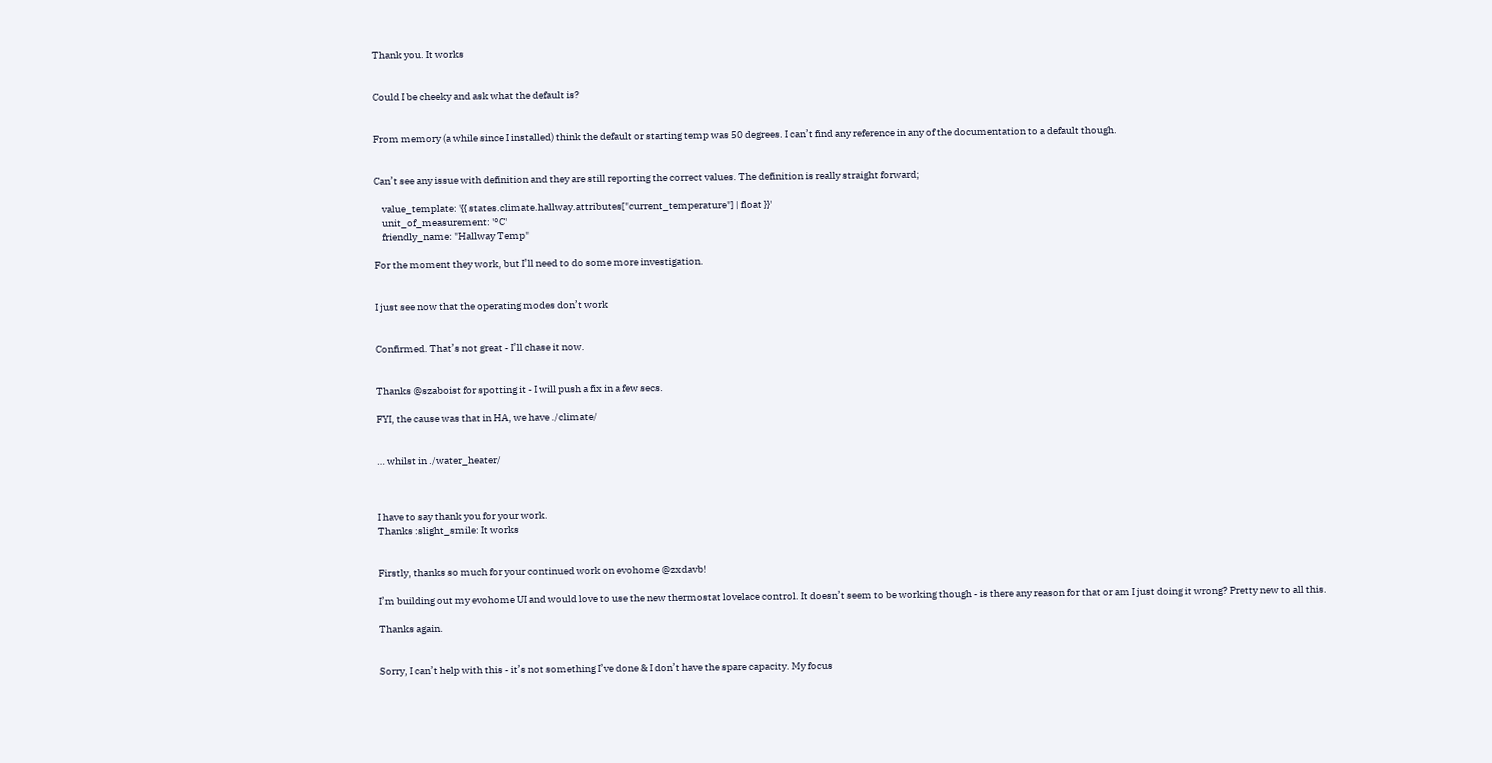Thank you. It works


Could I be cheeky and ask what the default is?


From memory (a while since I installed) think the default or starting temp was 50 degrees. I can’t find any reference in any of the documentation to a default though.


Can’t see any issue with definition and they are still reporting the correct values. The definition is really straight forward;

    value_template: '{{ states.climate.hallway.attributes["current_temperature"] | float }}'
    unit_of_measurement: '°C'
    friendly_name: "Hallway Temp"

For the moment they work, but I’ll need to do some more investigation.


I just see now that the operating modes don’t work


Confirmed. That’s not great - I’ll chase it now.


Thanks @szaboist for spotting it - I will push a fix in a few secs.

FYI, the cause was that in HA, we have ./climate/


… whilst in ./water_heater/



I have to say thank you for your work.
Thanks :slight_smile: It works


Firstly, thanks so much for your continued work on evohome @zxdavb!

I’m building out my evohome UI and would love to use the new thermostat lovelace control. It doesn’t seem to be working though - is there any reason for that or am I just doing it wrong? Pretty new to all this.

Thanks again.


Sorry, I can’t help with this - it’s not something I’ve done & I don’t have the spare capacity. My focus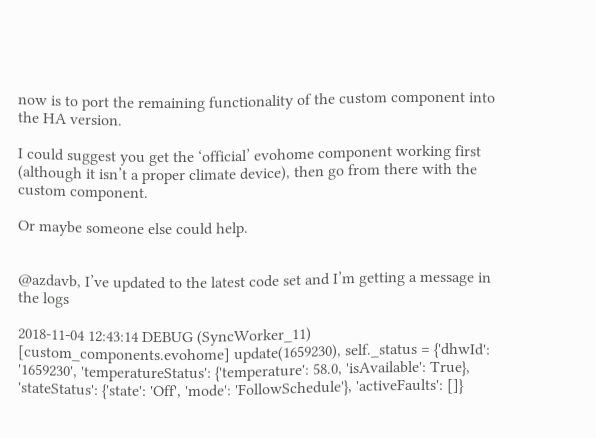now is to port the remaining functionality of the custom component into the HA version.

I could suggest you get the ‘official’ evohome component working first (although it isn’t a proper climate device), then go from there with the custom component.

Or maybe someone else could help.


@azdavb, I’ve updated to the latest code set and I’m getting a message in the logs

2018-11-04 12:43:14 DEBUG (SyncWorker_11) [custom_components.evohome] update(1659230), self._status = {'dhwId': '1659230', 'temperatureStatus': {'temperature': 58.0, 'isAvailable': True}, 'stateStatus': {'state': 'Off', 'mode': 'FollowSchedule'}, 'activeFaults': []}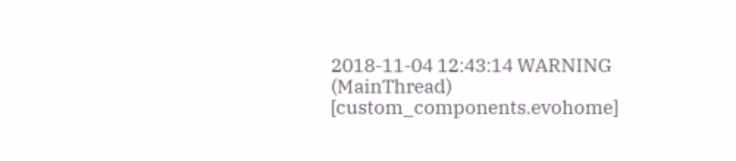2018-11-04 12:43:14 WARNING (MainThread) [custom_components.evohome]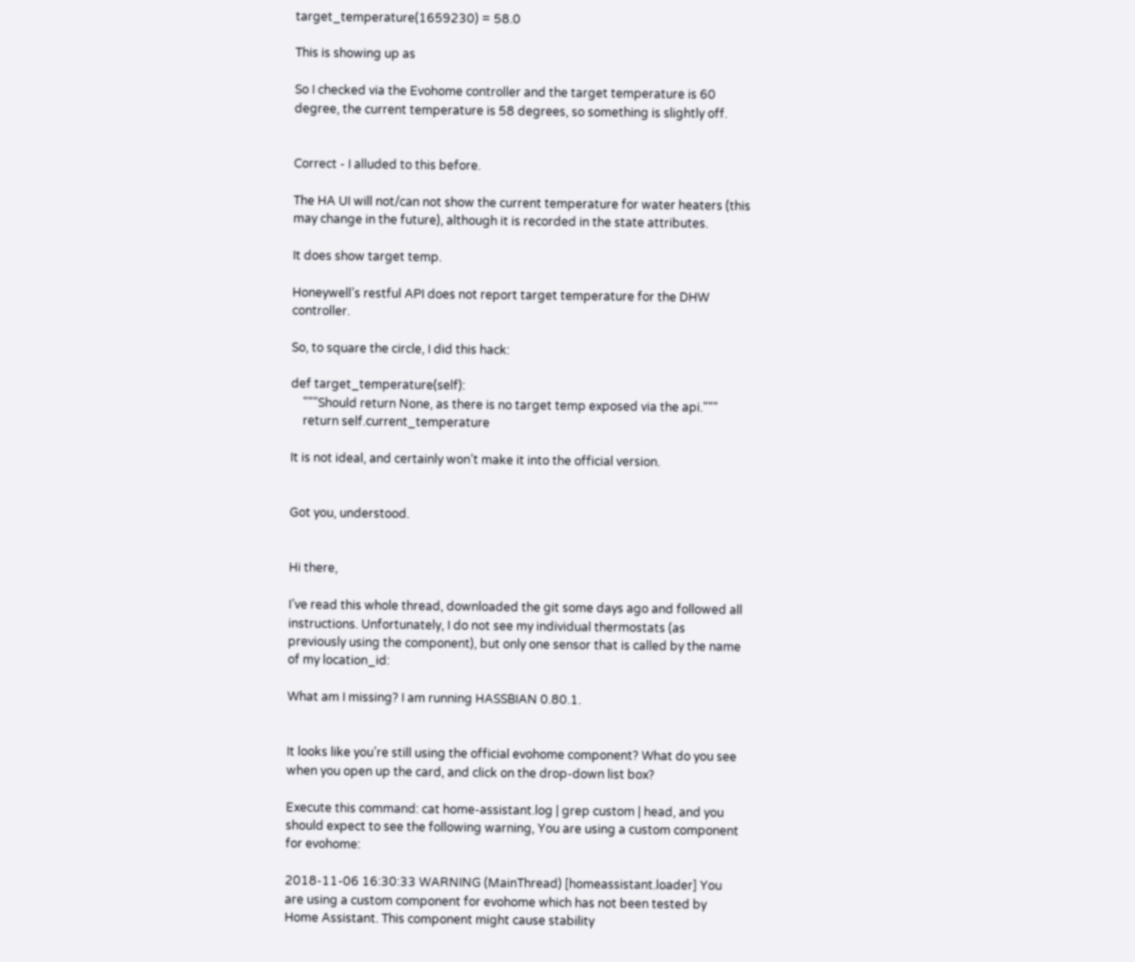target_temperature(1659230) = 58.0

This is showing up as

So I checked via the Evohome controller and the target temperature is 60 degree, the current temperature is 58 degrees, so something is slightly off.


Correct - I alluded to this before.

The HA UI will not/can not show the current temperature for water heaters (this may change in the future), although it is recorded in the state attributes.

It does show target temp.

Honeywell’s restful API does not report target temperature for the DHW controller.

So, to square the circle, I did this hack:

def target_temperature(self):
    """Should return None, as there is no target temp exposed via the api."""
    return self.current_temperature

It is not ideal, and certainly won’t make it into the official version.


Got you, understood.


Hi there,

I’ve read this whole thread, downloaded the git some days ago and followed all instructions. Unfortunately, I do not see my individual thermostats (as previously using the component), but only one sensor that is called by the name of my location_id:

What am I missing? I am running HASSBIAN 0.80.1.


It looks like you’re still using the official evohome component? What do you see when you open up the card, and click on the drop-down list box?

Execute this command: cat home-assistant.log | grep custom | head, and you should expect to see the following warning, You are using a custom component for evohome:

2018-11-06 16:30:33 WARNING (MainThread) [homeassistant.loader] You are using a custom component for evohome which has not been tested by Home Assistant. This component might cause stability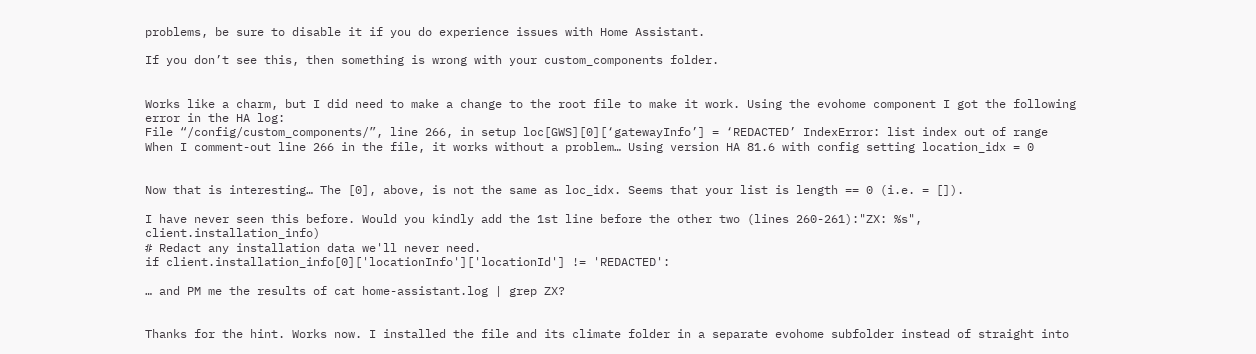problems, be sure to disable it if you do experience issues with Home Assistant.

If you don’t see this, then something is wrong with your custom_components folder.


Works like a charm, but I did need to make a change to the root file to make it work. Using the evohome component I got the following error in the HA log:
File “/config/custom_components/”, line 266, in setup loc[GWS][0][‘gatewayInfo’] = ‘REDACTED’ IndexError: list index out of range
When I comment-out line 266 in the file, it works without a problem… Using version HA 81.6 with config setting location_idx = 0


Now that is interesting… The [0], above, is not the same as loc_idx. Seems that your list is length == 0 (i.e. = []).

I have never seen this before. Would you kindly add the 1st line before the other two (lines 260-261):"ZX: %s",  client.installation_info)
# Redact any installation data we'll never need.
if client.installation_info[0]['locationInfo']['locationId'] != 'REDACTED':

… and PM me the results of cat home-assistant.log | grep ZX?


Thanks for the hint. Works now. I installed the file and its climate folder in a separate evohome subfolder instead of straight into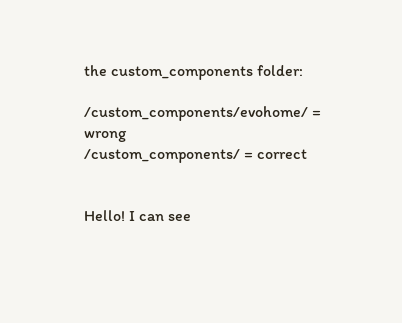the custom_components folder:

/custom_components/evohome/ = wrong
/custom_components/ = correct


Hello! I can see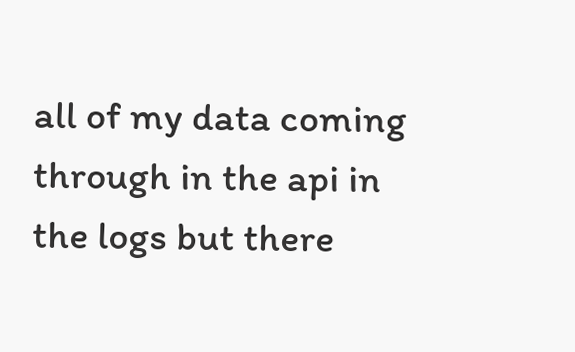all of my data coming through in the api in the logs but there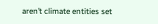aren’t climate entities set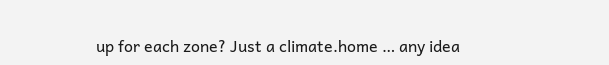up for each zone? Just a climate.home … any idea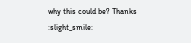why this could be? Thanks :slight_smile: